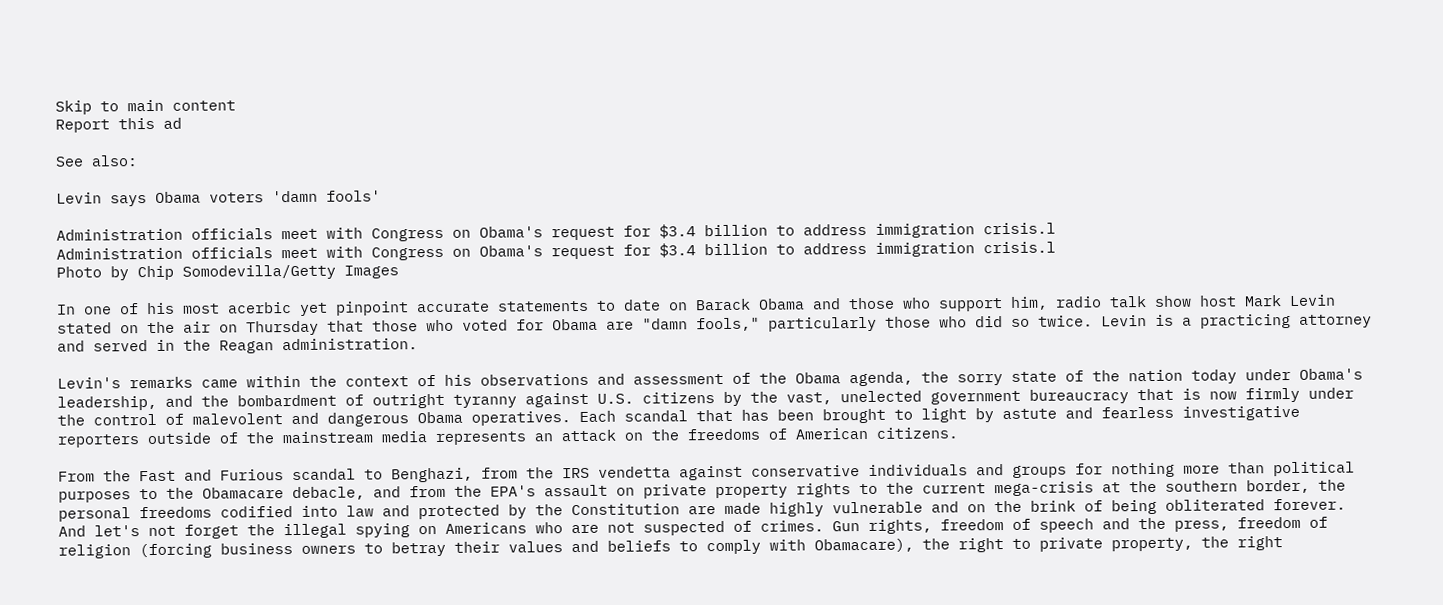Skip to main content
Report this ad

See also:

Levin says Obama voters 'damn fools'

Administration officials meet with Congress on Obama's request for $3.4 billion to address immigration crisis.l
Administration officials meet with Congress on Obama's request for $3.4 billion to address immigration crisis.l
Photo by Chip Somodevilla/Getty Images

In one of his most acerbic yet pinpoint accurate statements to date on Barack Obama and those who support him, radio talk show host Mark Levin stated on the air on Thursday that those who voted for Obama are "damn fools," particularly those who did so twice. Levin is a practicing attorney and served in the Reagan administration.

Levin's remarks came within the context of his observations and assessment of the Obama agenda, the sorry state of the nation today under Obama's leadership, and the bombardment of outright tyranny against U.S. citizens by the vast, unelected government bureaucracy that is now firmly under the control of malevolent and dangerous Obama operatives. Each scandal that has been brought to light by astute and fearless investigative reporters outside of the mainstream media represents an attack on the freedoms of American citizens.

From the Fast and Furious scandal to Benghazi, from the IRS vendetta against conservative individuals and groups for nothing more than political purposes to the Obamacare debacle, and from the EPA's assault on private property rights to the current mega-crisis at the southern border, the personal freedoms codified into law and protected by the Constitution are made highly vulnerable and on the brink of being obliterated forever. And let's not forget the illegal spying on Americans who are not suspected of crimes. Gun rights, freedom of speech and the press, freedom of religion (forcing business owners to betray their values and beliefs to comply with Obamacare), the right to private property, the right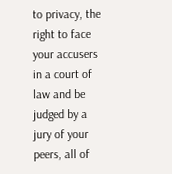to privacy, the right to face your accusers in a court of law and be judged by a jury of your peers, all of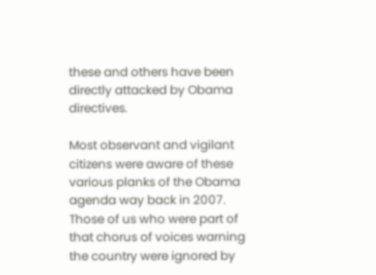these and others have been directly attacked by Obama directives.

Most observant and vigilant citizens were aware of these various planks of the Obama agenda way back in 2007. Those of us who were part of that chorus of voices warning the country were ignored by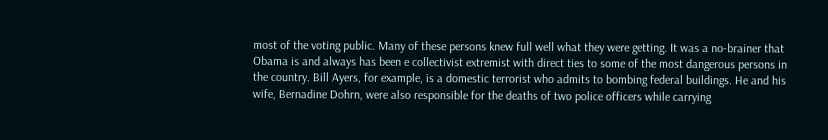most of the voting public. Many of these persons knew full well what they were getting. It was a no-brainer that Obama is and always has been e collectivist extremist with direct ties to some of the most dangerous persons in the country. Bill Ayers, for example, is a domestic terrorist who admits to bombing federal buildings. He and his wife, Bernadine Dohrn, were also responsible for the deaths of two police officers while carrying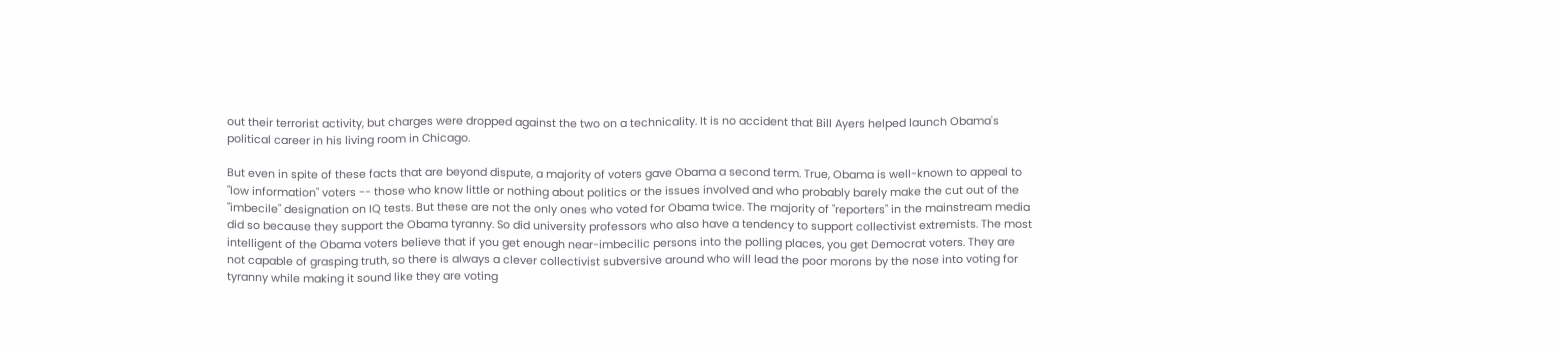out their terrorist activity, but charges were dropped against the two on a technicality. It is no accident that Bill Ayers helped launch Obama's political career in his living room in Chicago.

But even in spite of these facts that are beyond dispute, a majority of voters gave Obama a second term. True, Obama is well-known to appeal to "low information" voters -- those who know little or nothing about politics or the issues involved and who probably barely make the cut out of the "imbecile" designation on IQ tests. But these are not the only ones who voted for Obama twice. The majority of "reporters" in the mainstream media did so because they support the Obama tyranny. So did university professors who also have a tendency to support collectivist extremists. The most intelligent of the Obama voters believe that if you get enough near-imbecilic persons into the polling places, you get Democrat voters. They are not capable of grasping truth, so there is always a clever collectivist subversive around who will lead the poor morons by the nose into voting for tyranny while making it sound like they are voting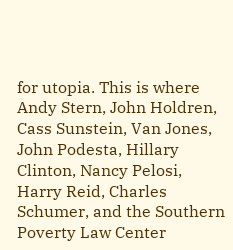for utopia. This is where Andy Stern, John Holdren, Cass Sunstein, Van Jones, John Podesta, Hillary Clinton, Nancy Pelosi, Harry Reid, Charles Schumer, and the Southern Poverty Law Center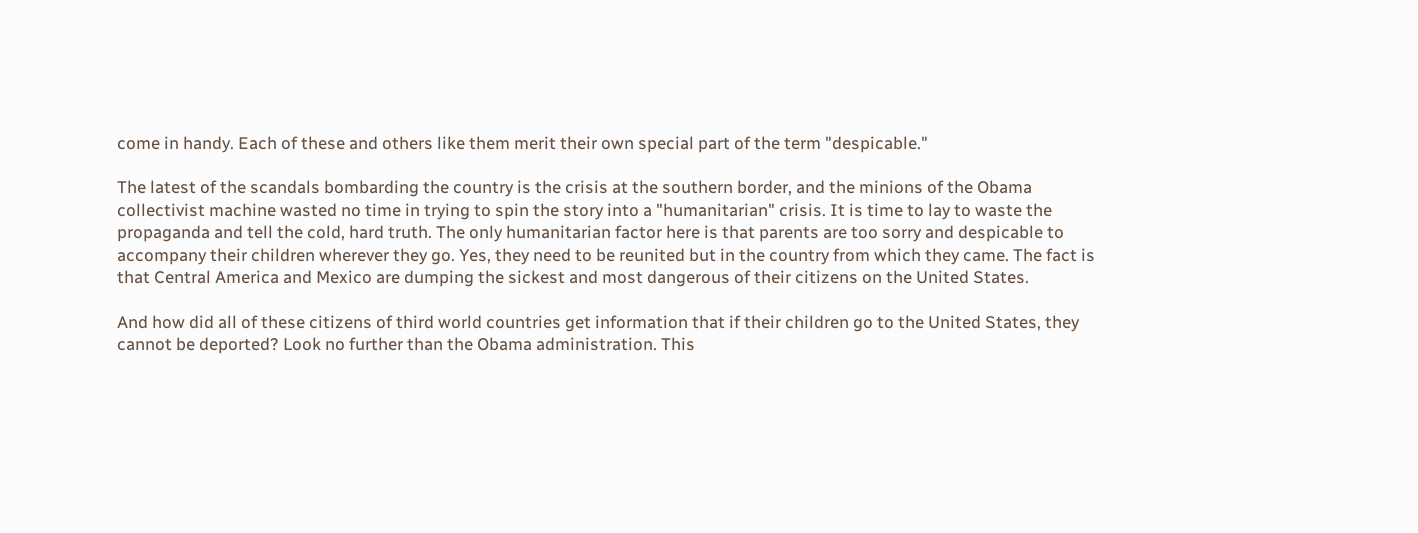come in handy. Each of these and others like them merit their own special part of the term "despicable."

The latest of the scandals bombarding the country is the crisis at the southern border, and the minions of the Obama collectivist machine wasted no time in trying to spin the story into a "humanitarian" crisis. It is time to lay to waste the propaganda and tell the cold, hard truth. The only humanitarian factor here is that parents are too sorry and despicable to accompany their children wherever they go. Yes, they need to be reunited but in the country from which they came. The fact is that Central America and Mexico are dumping the sickest and most dangerous of their citizens on the United States.

And how did all of these citizens of third world countries get information that if their children go to the United States, they cannot be deported? Look no further than the Obama administration. This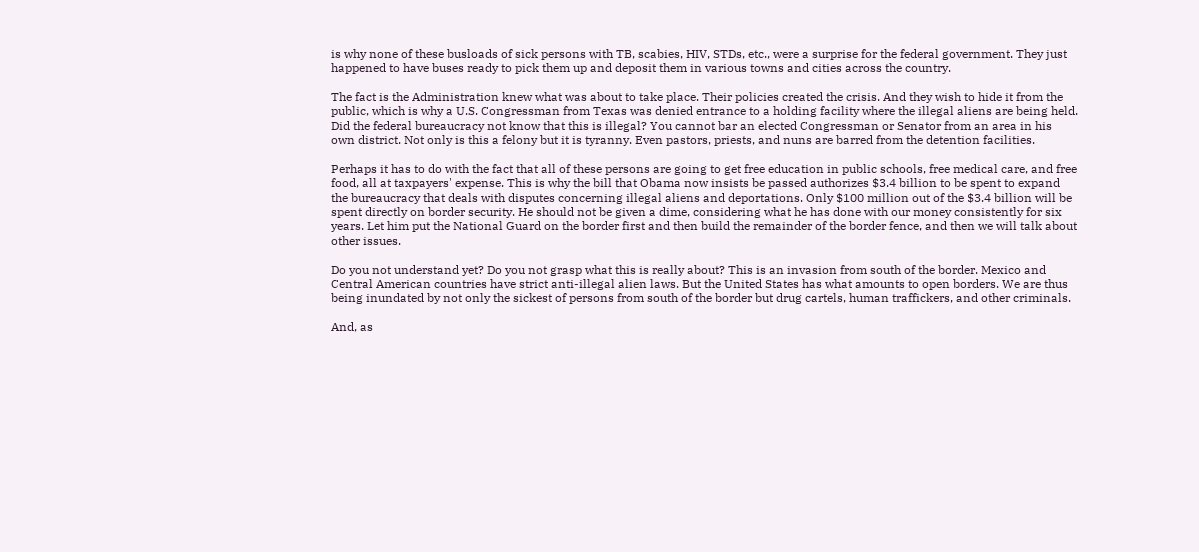is why none of these busloads of sick persons with TB, scabies, HIV, STDs, etc., were a surprise for the federal government. They just happened to have buses ready to pick them up and deposit them in various towns and cities across the country.

The fact is the Administration knew what was about to take place. Their policies created the crisis. And they wish to hide it from the public, which is why a U.S. Congressman from Texas was denied entrance to a holding facility where the illegal aliens are being held. Did the federal bureaucracy not know that this is illegal? You cannot bar an elected Congressman or Senator from an area in his own district. Not only is this a felony but it is tyranny. Even pastors, priests, and nuns are barred from the detention facilities.

Perhaps it has to do with the fact that all of these persons are going to get free education in public schools, free medical care, and free food, all at taxpayers' expense. This is why the bill that Obama now insists be passed authorizes $3.4 billion to be spent to expand the bureaucracy that deals with disputes concerning illegal aliens and deportations. Only $100 million out of the $3.4 billion will be spent directly on border security. He should not be given a dime, considering what he has done with our money consistently for six years. Let him put the National Guard on the border first and then build the remainder of the border fence, and then we will talk about other issues.

Do you not understand yet? Do you not grasp what this is really about? This is an invasion from south of the border. Mexico and Central American countries have strict anti-illegal alien laws. But the United States has what amounts to open borders. We are thus being inundated by not only the sickest of persons from south of the border but drug cartels, human traffickers, and other criminals.

And, as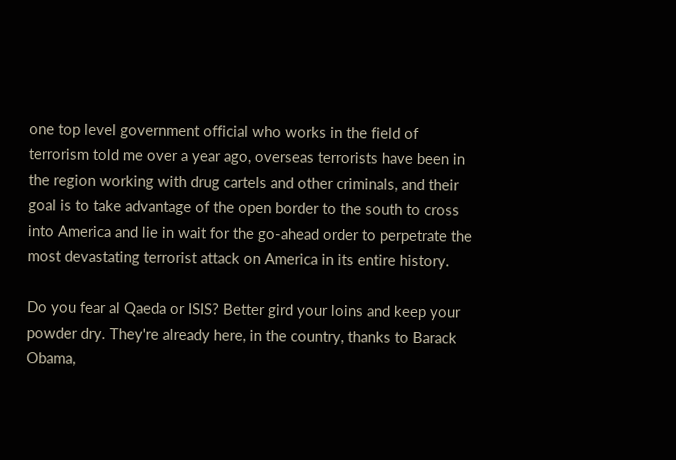one top level government official who works in the field of terrorism told me over a year ago, overseas terrorists have been in the region working with drug cartels and other criminals, and their goal is to take advantage of the open border to the south to cross into America and lie in wait for the go-ahead order to perpetrate the most devastating terrorist attack on America in its entire history.

Do you fear al Qaeda or ISIS? Better gird your loins and keep your powder dry. They're already here, in the country, thanks to Barack Obama,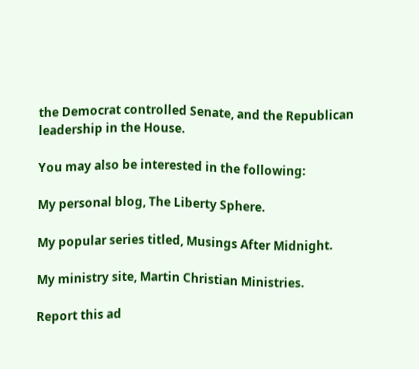the Democrat controlled Senate, and the Republican leadership in the House.

You may also be interested in the following:

My personal blog, The Liberty Sphere.

My popular series titled, Musings After Midnight.

My ministry site, Martin Christian Ministries.

Report this ad